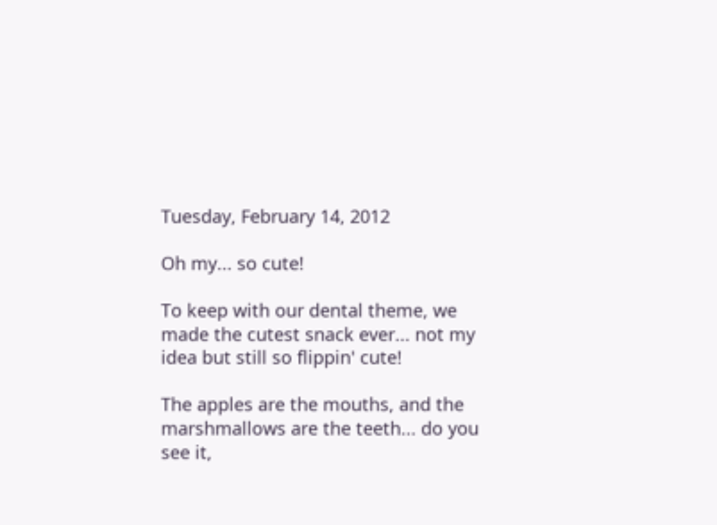Tuesday, February 14, 2012

Oh my... so cute!

To keep with our dental theme, we made the cutest snack ever... not my idea but still so flippin' cute!

The apples are the mouths, and the marshmallows are the teeth... do you see it,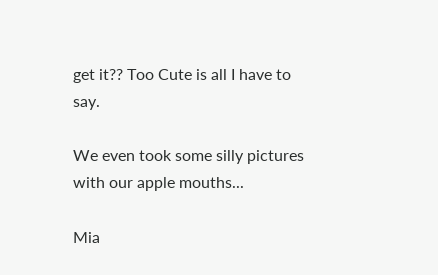get it?? Too Cute is all I have to say.

We even took some silly pictures with our apple mouths...

Mia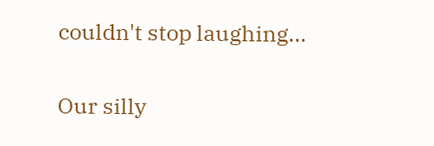couldn't stop laughing...

Our silly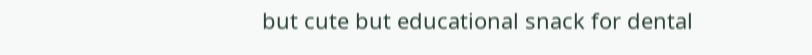but cute but educational snack for dental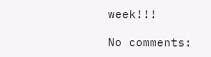week!!!

No comments: